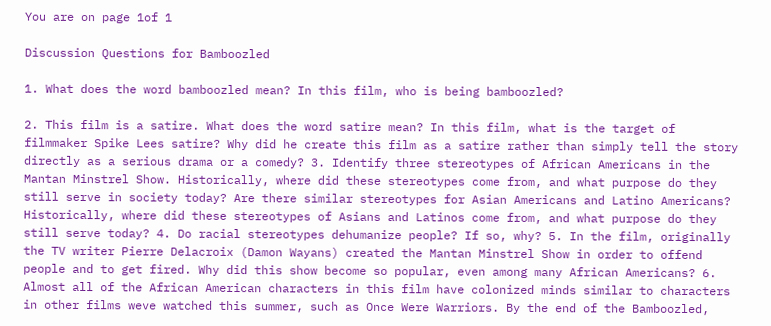You are on page 1of 1

Discussion Questions for Bamboozled

1. What does the word bamboozled mean? In this film, who is being bamboozled?

2. This film is a satire. What does the word satire mean? In this film, what is the target of filmmaker Spike Lees satire? Why did he create this film as a satire rather than simply tell the story directly as a serious drama or a comedy? 3. Identify three stereotypes of African Americans in the Mantan Minstrel Show. Historically, where did these stereotypes come from, and what purpose do they still serve in society today? Are there similar stereotypes for Asian Americans and Latino Americans? Historically, where did these stereotypes of Asians and Latinos come from, and what purpose do they still serve today? 4. Do racial stereotypes dehumanize people? If so, why? 5. In the film, originally the TV writer Pierre Delacroix (Damon Wayans) created the Mantan Minstrel Show in order to offend people and to get fired. Why did this show become so popular, even among many African Americans? 6. Almost all of the African American characters in this film have colonized minds similar to characters in other films weve watched this summer, such as Once Were Warriors. By the end of the Bamboozled,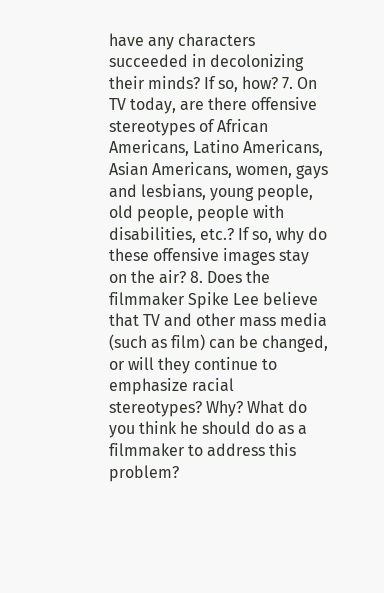have any characters succeeded in decolonizing their minds? If so, how? 7. On TV today, are there offensive stereotypes of African Americans, Latino Americans, Asian Americans, women, gays and lesbians, young people, old people, people with disabilities, etc.? If so, why do these offensive images stay on the air? 8. Does the filmmaker Spike Lee believe that TV and other mass media (such as film) can be changed, or will they continue to emphasize racial stereotypes? Why? What do you think he should do as a filmmaker to address this problem?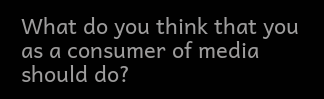What do you think that you as a consumer of media should do?